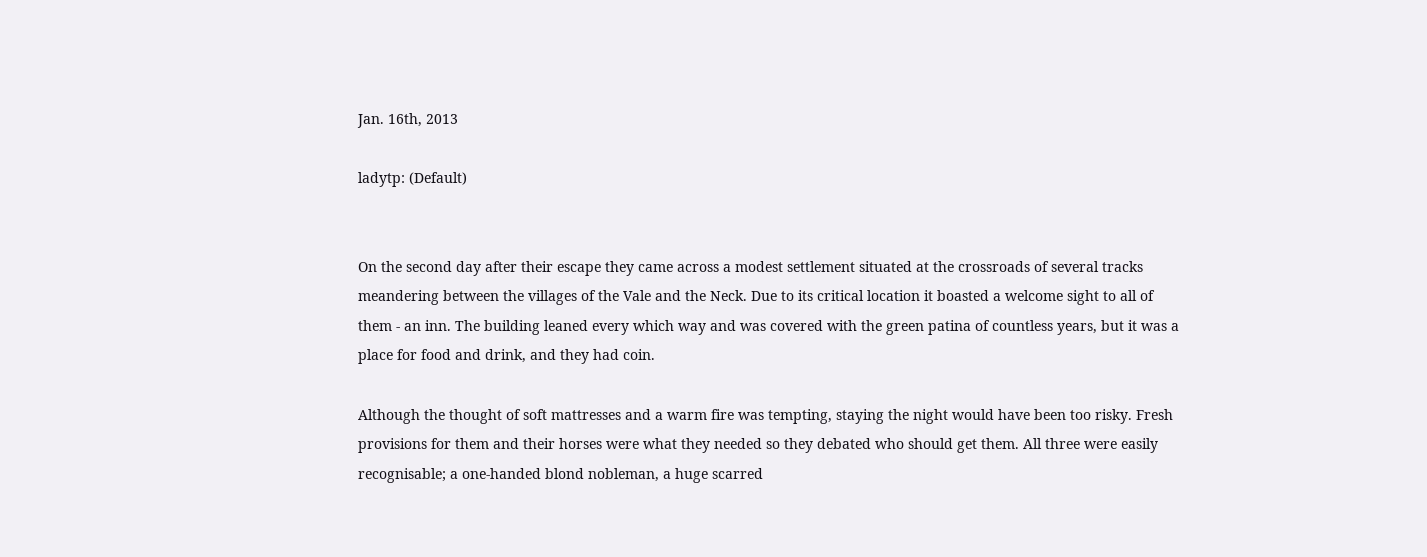Jan. 16th, 2013

ladytp: (Default)


On the second day after their escape they came across a modest settlement situated at the crossroads of several tracks meandering between the villages of the Vale and the Neck. Due to its critical location it boasted a welcome sight to all of them - an inn. The building leaned every which way and was covered with the green patina of countless years, but it was a place for food and drink, and they had coin.

Although the thought of soft mattresses and a warm fire was tempting, staying the night would have been too risky. Fresh provisions for them and their horses were what they needed so they debated who should get them. All three were easily recognisable; a one-handed blond nobleman, a huge scarred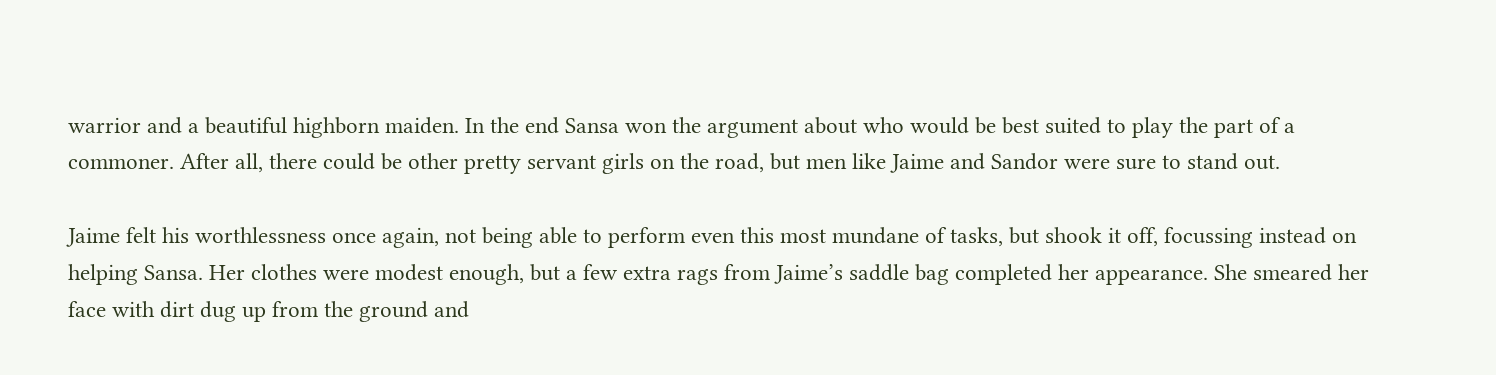warrior and a beautiful highborn maiden. In the end Sansa won the argument about who would be best suited to play the part of a commoner. After all, there could be other pretty servant girls on the road, but men like Jaime and Sandor were sure to stand out.

Jaime felt his worthlessness once again, not being able to perform even this most mundane of tasks, but shook it off, focussing instead on helping Sansa. Her clothes were modest enough, but a few extra rags from Jaime’s saddle bag completed her appearance. She smeared her face with dirt dug up from the ground and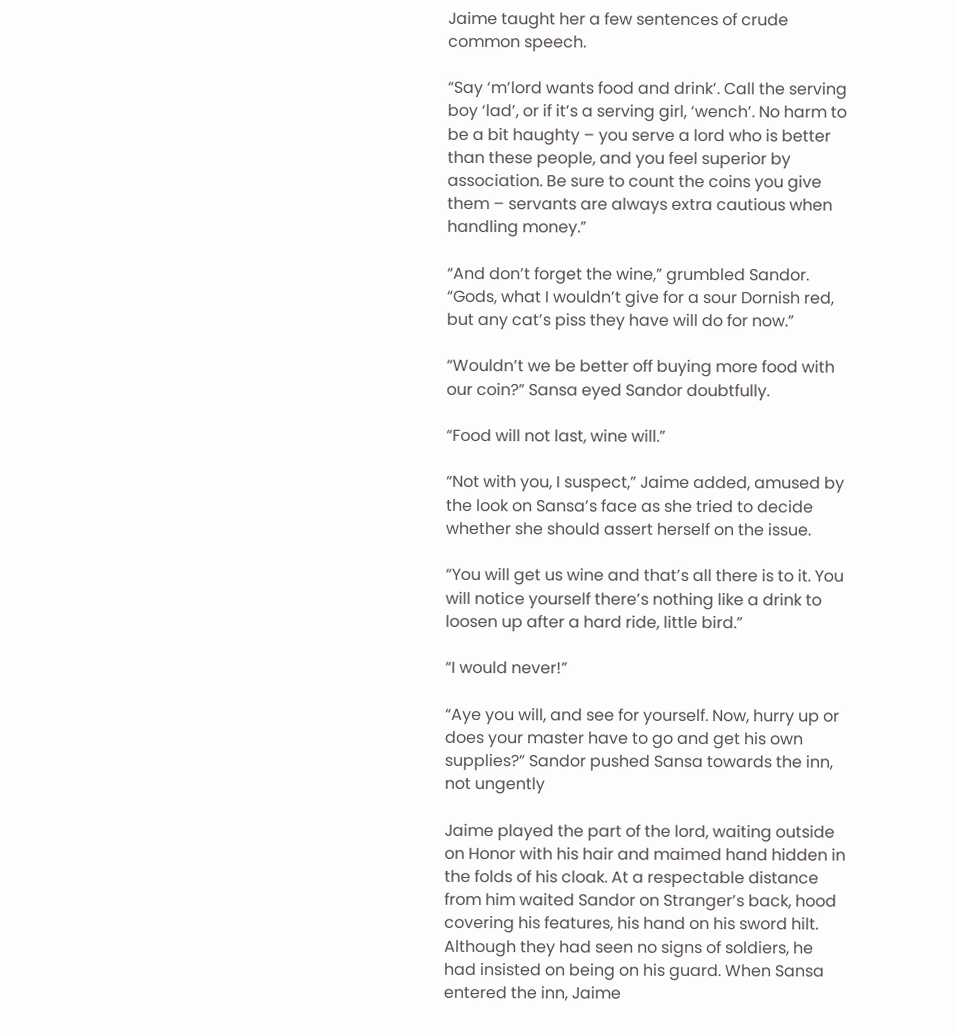Jaime taught her a few sentences of crude common speech.

“Say ‘m’lord wants food and drink’. Call the serving boy ‘lad’, or if it’s a serving girl, ‘wench’. No harm to be a bit haughty – you serve a lord who is better than these people, and you feel superior by association. Be sure to count the coins you give them – servants are always extra cautious when handling money.”

“And don’t forget the wine,” grumbled Sandor. “Gods, what I wouldn’t give for a sour Dornish red, but any cat’s piss they have will do for now.”

“Wouldn’t we be better off buying more food with our coin?” Sansa eyed Sandor doubtfully.

“Food will not last, wine will.”

“Not with you, I suspect,” Jaime added, amused by the look on Sansa’s face as she tried to decide whether she should assert herself on the issue.

“You will get us wine and that’s all there is to it. You will notice yourself there’s nothing like a drink to loosen up after a hard ride, little bird.”

“I would never!”

“Aye you will, and see for yourself. Now, hurry up or does your master have to go and get his own supplies?” Sandor pushed Sansa towards the inn, not ungently

Jaime played the part of the lord, waiting outside on Honor with his hair and maimed hand hidden in the folds of his cloak. At a respectable distance from him waited Sandor on Stranger’s back, hood covering his features, his hand on his sword hilt. Although they had seen no signs of soldiers, he had insisted on being on his guard. When Sansa entered the inn, Jaime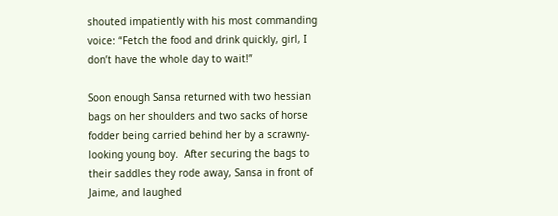shouted impatiently with his most commanding voice: “Fetch the food and drink quickly, girl, I don’t have the whole day to wait!”

Soon enough Sansa returned with two hessian bags on her shoulders and two sacks of horse fodder being carried behind her by a scrawny-looking young boy.  After securing the bags to their saddles they rode away, Sansa in front of Jaime, and laughed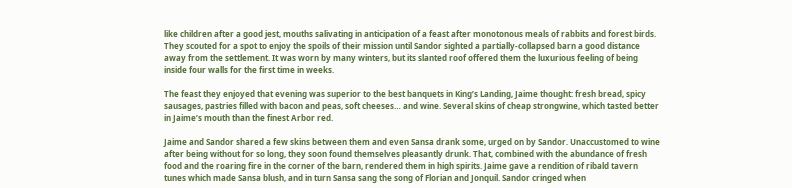like children after a good jest, mouths salivating in anticipation of a feast after monotonous meals of rabbits and forest birds. They scouted for a spot to enjoy the spoils of their mission until Sandor sighted a partially-collapsed barn a good distance away from the settlement. It was worn by many winters, but its slanted roof offered them the luxurious feeling of being inside four walls for the first time in weeks.

The feast they enjoyed that evening was superior to the best banquets in King’s Landing, Jaime thought: fresh bread, spicy sausages, pastries filled with bacon and peas, soft cheeses… and wine. Several skins of cheap strongwine, which tasted better in Jaime’s mouth than the finest Arbor red.

Jaime and Sandor shared a few skins between them and even Sansa drank some, urged on by Sandor. Unaccustomed to wine after being without for so long, they soon found themselves pleasantly drunk. That, combined with the abundance of fresh food and the roaring fire in the corner of the barn, rendered them in high spirits. Jaime gave a rendition of ribald tavern tunes which made Sansa blush, and in turn Sansa sang the song of Florian and Jonquil. Sandor cringed when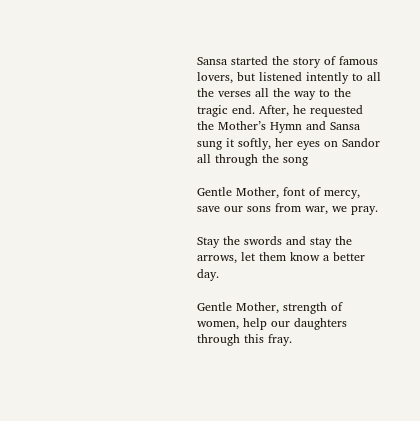Sansa started the story of famous lovers, but listened intently to all the verses all the way to the tragic end. After, he requested the Mother’s Hymn and Sansa sung it softly, her eyes on Sandor all through the song

Gentle Mother, font of mercy, save our sons from war, we pray.

Stay the swords and stay the arrows, let them know a better day.

Gentle Mother, strength of women, help our daughters through this fray.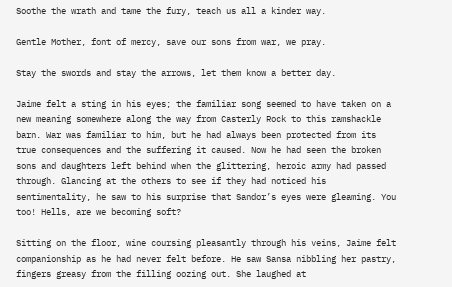Soothe the wrath and tame the fury, teach us all a kinder way.

Gentle Mother, font of mercy, save our sons from war, we pray.

Stay the swords and stay the arrows, let them know a better day.

Jaime felt a sting in his eyes; the familiar song seemed to have taken on a new meaning somewhere along the way from Casterly Rock to this ramshackle barn. War was familiar to him, but he had always been protected from its true consequences and the suffering it caused. Now he had seen the broken sons and daughters left behind when the glittering, heroic army had passed through. Glancing at the others to see if they had noticed his sentimentality, he saw to his surprise that Sandor’s eyes were gleaming. You too! Hells, are we becoming soft?

Sitting on the floor, wine coursing pleasantly through his veins, Jaime felt companionship as he had never felt before. He saw Sansa nibbling her pastry, fingers greasy from the filling oozing out. She laughed at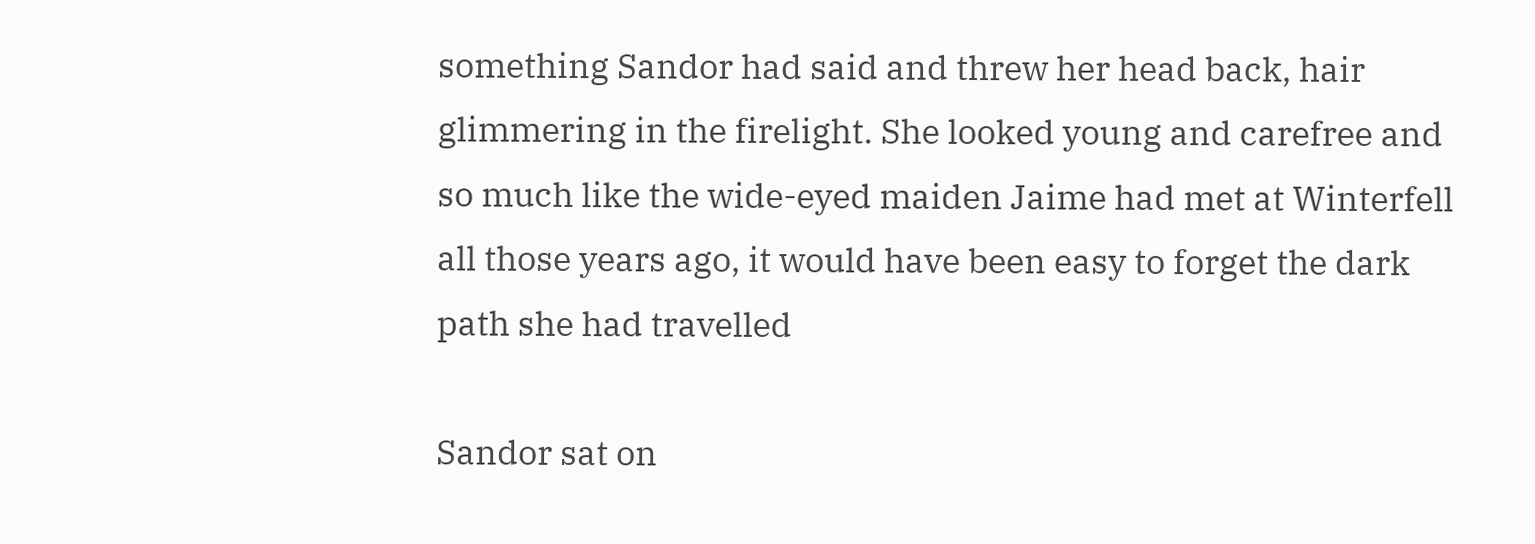something Sandor had said and threw her head back, hair glimmering in the firelight. She looked young and carefree and so much like the wide-eyed maiden Jaime had met at Winterfell all those years ago, it would have been easy to forget the dark path she had travelled

Sandor sat on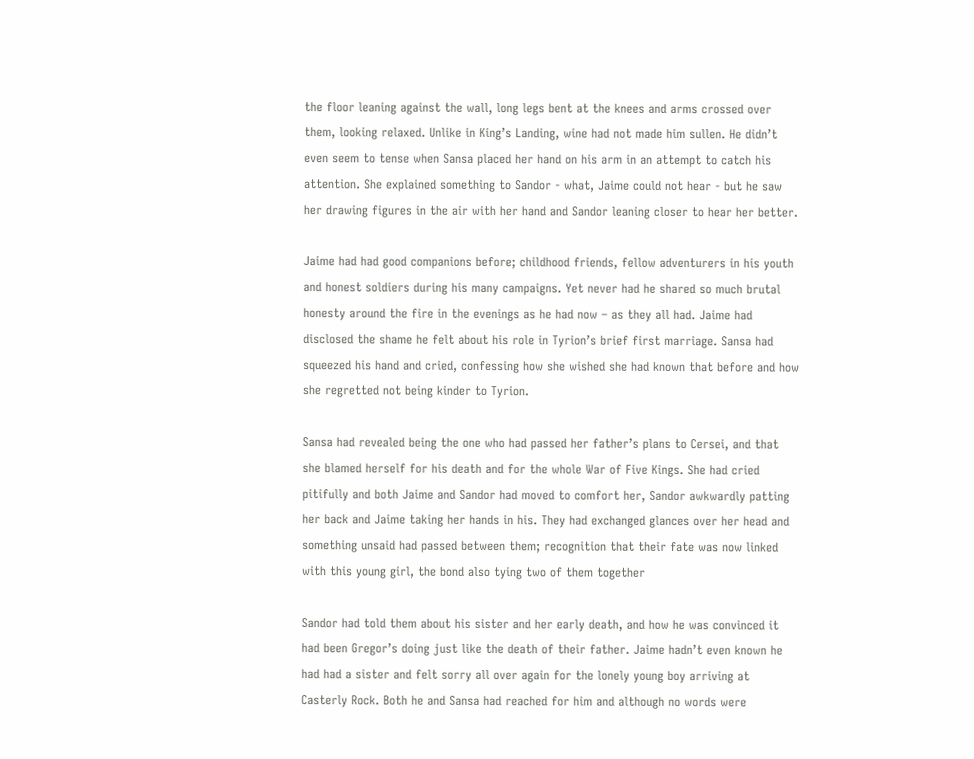the floor leaning against the wall, long legs bent at the knees and arms crossed over them, looking relaxed. Unlike in King’s Landing, wine had not made him sullen. He didn’t even seem to tense when Sansa placed her hand on his arm in an attempt to catch his attention. She explained something to Sandor - what, Jaime could not hear - but he saw her drawing figures in the air with her hand and Sandor leaning closer to hear her better.

Jaime had had good companions before; childhood friends, fellow adventurers in his youth and honest soldiers during his many campaigns. Yet never had he shared so much brutal honesty around the fire in the evenings as he had now – as they all had. Jaime had disclosed the shame he felt about his role in Tyrion’s brief first marriage. Sansa had squeezed his hand and cried, confessing how she wished she had known that before and how she regretted not being kinder to Tyrion.

Sansa had revealed being the one who had passed her father’s plans to Cersei, and that she blamed herself for his death and for the whole War of Five Kings. She had cried pitifully and both Jaime and Sandor had moved to comfort her, Sandor awkwardly patting her back and Jaime taking her hands in his. They had exchanged glances over her head and something unsaid had passed between them; recognition that their fate was now linked with this young girl, the bond also tying two of them together

Sandor had told them about his sister and her early death, and how he was convinced it had been Gregor’s doing just like the death of their father. Jaime hadn’t even known he had had a sister and felt sorry all over again for the lonely young boy arriving at Casterly Rock. Both he and Sansa had reached for him and although no words were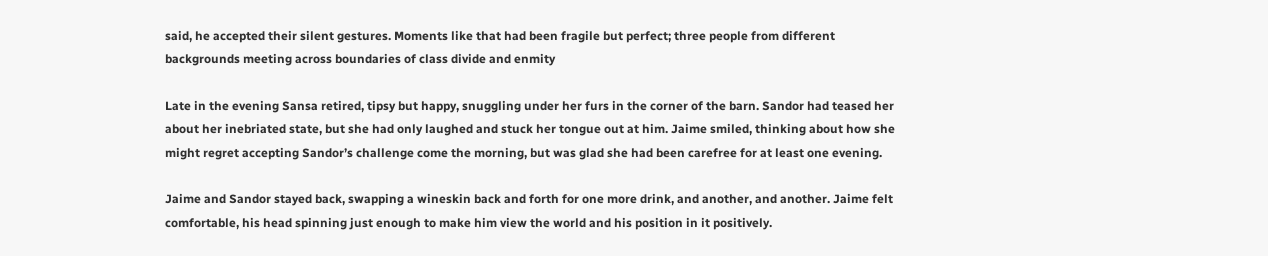said, he accepted their silent gestures. Moments like that had been fragile but perfect; three people from different backgrounds meeting across boundaries of class divide and enmity

Late in the evening Sansa retired, tipsy but happy, snuggling under her furs in the corner of the barn. Sandor had teased her about her inebriated state, but she had only laughed and stuck her tongue out at him. Jaime smiled, thinking about how she might regret accepting Sandor’s challenge come the morning, but was glad she had been carefree for at least one evening.

Jaime and Sandor stayed back, swapping a wineskin back and forth for one more drink, and another, and another. Jaime felt comfortable, his head spinning just enough to make him view the world and his position in it positively.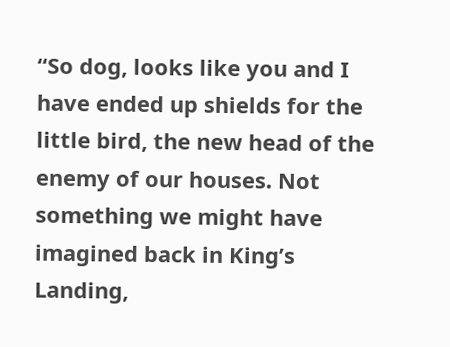“So dog, looks like you and I have ended up shields for the little bird, the new head of the enemy of our houses. Not something we might have imagined back in King’s Landing,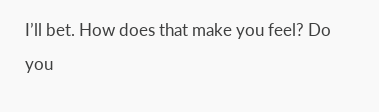I’ll bet. How does that make you feel? Do you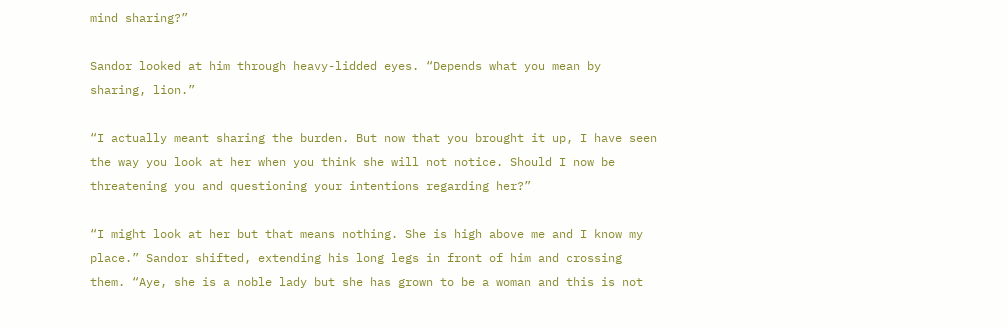mind sharing?”

Sandor looked at him through heavy-lidded eyes. “Depends what you mean by sharing, lion.”

“I actually meant sharing the burden. But now that you brought it up, I have seen the way you look at her when you think she will not notice. Should I now be threatening you and questioning your intentions regarding her?”

“I might look at her but that means nothing. She is high above me and I know my place.” Sandor shifted, extending his long legs in front of him and crossing them. “Aye, she is a noble lady but she has grown to be a woman and this is not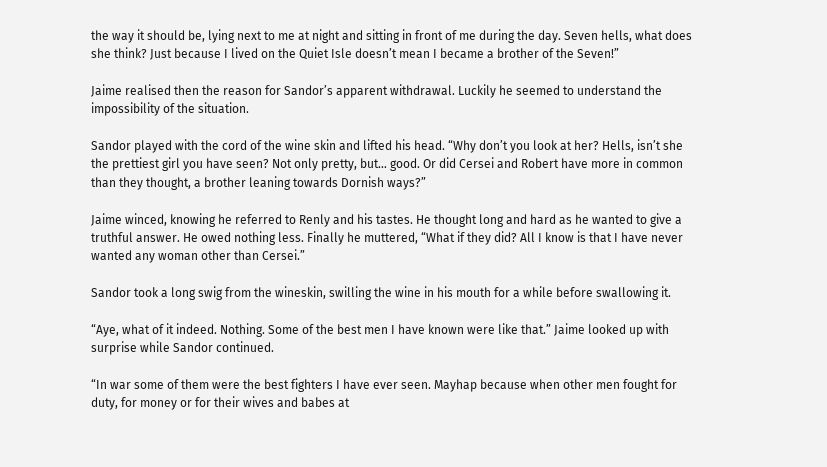the way it should be, lying next to me at night and sitting in front of me during the day. Seven hells, what does she think? Just because I lived on the Quiet Isle doesn’t mean I became a brother of the Seven!”

Jaime realised then the reason for Sandor’s apparent withdrawal. Luckily he seemed to understand the impossibility of the situation.

Sandor played with the cord of the wine skin and lifted his head. “Why don’t you look at her? Hells, isn’t she the prettiest girl you have seen? Not only pretty, but… good. Or did Cersei and Robert have more in common than they thought, a brother leaning towards Dornish ways?”

Jaime winced, knowing he referred to Renly and his tastes. He thought long and hard as he wanted to give a truthful answer. He owed nothing less. Finally he muttered, “What if they did? All I know is that I have never wanted any woman other than Cersei.”

Sandor took a long swig from the wineskin, swilling the wine in his mouth for a while before swallowing it.

“Aye, what of it indeed. Nothing. Some of the best men I have known were like that.” Jaime looked up with surprise while Sandor continued.

“In war some of them were the best fighters I have ever seen. Mayhap because when other men fought for duty, for money or for their wives and babes at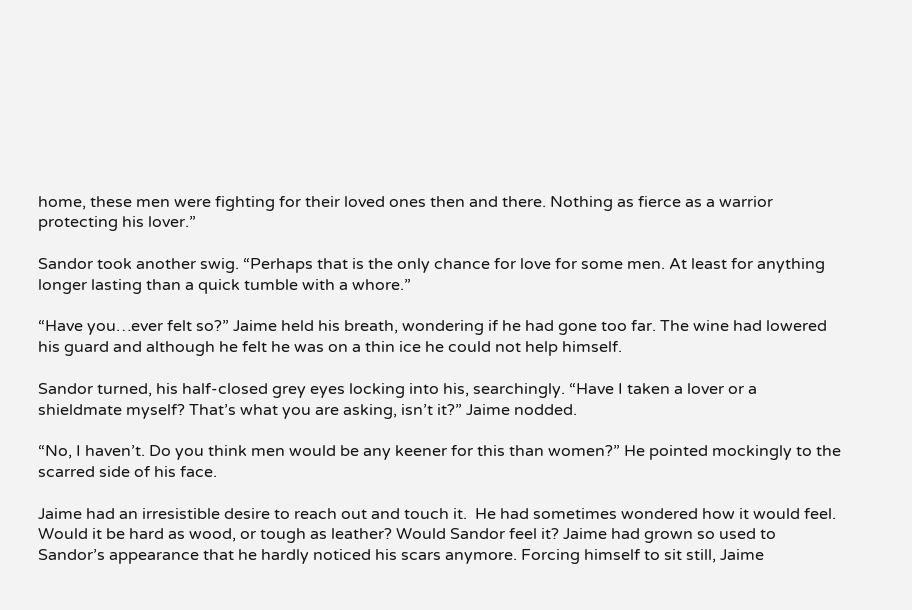home, these men were fighting for their loved ones then and there. Nothing as fierce as a warrior protecting his lover.”

Sandor took another swig. “Perhaps that is the only chance for love for some men. At least for anything longer lasting than a quick tumble with a whore.”

“Have you…ever felt so?” Jaime held his breath, wondering if he had gone too far. The wine had lowered his guard and although he felt he was on a thin ice he could not help himself.

Sandor turned, his half-closed grey eyes locking into his, searchingly. “Have I taken a lover or a shieldmate myself? That’s what you are asking, isn’t it?” Jaime nodded.

“No, I haven’t. Do you think men would be any keener for this than women?” He pointed mockingly to the scarred side of his face.

Jaime had an irresistible desire to reach out and touch it.  He had sometimes wondered how it would feel. Would it be hard as wood, or tough as leather? Would Sandor feel it? Jaime had grown so used to Sandor’s appearance that he hardly noticed his scars anymore. Forcing himself to sit still, Jaime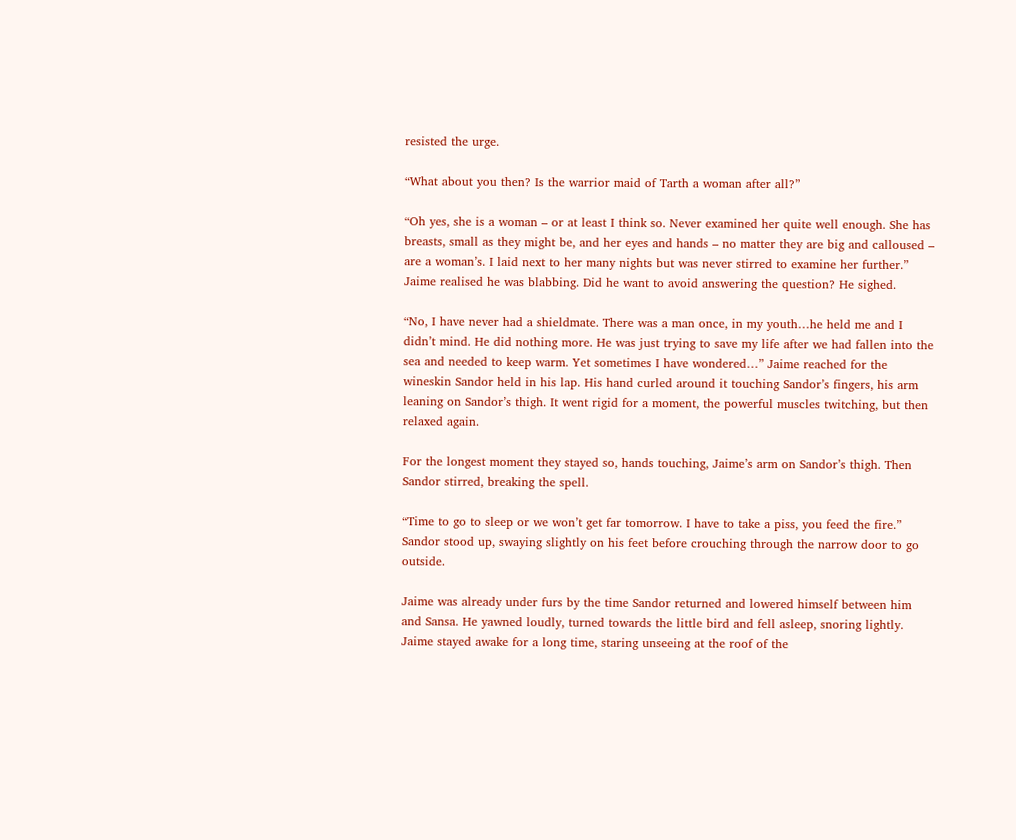resisted the urge.

“What about you then? Is the warrior maid of Tarth a woman after all?”

“Oh yes, she is a woman – or at least I think so. Never examined her quite well enough. She has breasts, small as they might be, and her eyes and hands – no matter they are big and calloused – are a woman’s. I laid next to her many nights but was never stirred to examine her further.” Jaime realised he was blabbing. Did he want to avoid answering the question? He sighed.

“No, I have never had a shieldmate. There was a man once, in my youth…he held me and I didn’t mind. He did nothing more. He was just trying to save my life after we had fallen into the sea and needed to keep warm. Yet sometimes I have wondered…” Jaime reached for the wineskin Sandor held in his lap. His hand curled around it touching Sandor’s fingers, his arm leaning on Sandor’s thigh. It went rigid for a moment, the powerful muscles twitching, but then relaxed again.

For the longest moment they stayed so, hands touching, Jaime’s arm on Sandor’s thigh. Then Sandor stirred, breaking the spell.

“Time to go to sleep or we won’t get far tomorrow. I have to take a piss, you feed the fire.” Sandor stood up, swaying slightly on his feet before crouching through the narrow door to go outside.

Jaime was already under furs by the time Sandor returned and lowered himself between him and Sansa. He yawned loudly, turned towards the little bird and fell asleep, snoring lightly. Jaime stayed awake for a long time, staring unseeing at the roof of the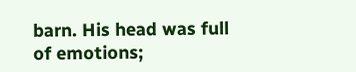barn. His head was full of emotions;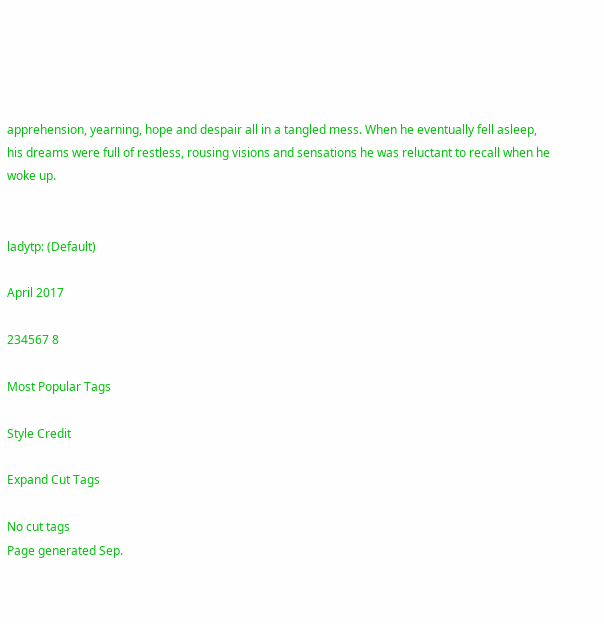apprehension, yearning, hope and despair all in a tangled mess. When he eventually fell asleep, his dreams were full of restless, rousing visions and sensations he was reluctant to recall when he woke up.


ladytp: (Default)

April 2017

234567 8

Most Popular Tags

Style Credit

Expand Cut Tags

No cut tags
Page generated Sep.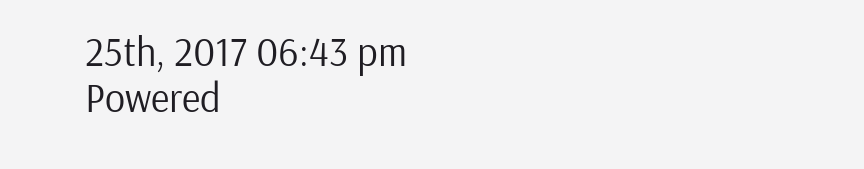25th, 2017 06:43 pm
Powered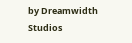by Dreamwidth Studios